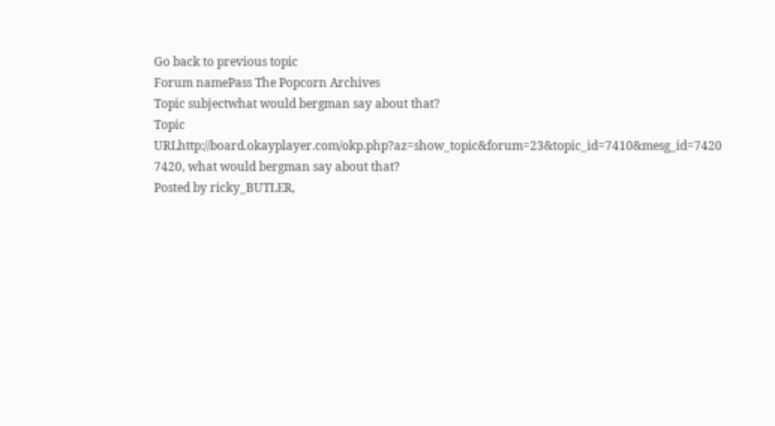Go back to previous topic
Forum namePass The Popcorn Archives
Topic subjectwhat would bergman say about that?
Topic URLhttp://board.okayplayer.com/okp.php?az=show_topic&forum=23&topic_id=7410&mesg_id=7420
7420, what would bergman say about that?
Posted by ricky_BUTLER,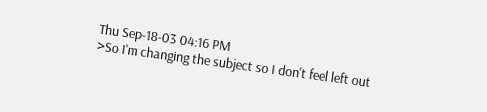Thu Sep-18-03 04:16 PM
>So I'm changing the subject so I don't feel left out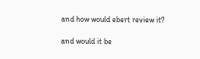and how would ebert review it?

and would it be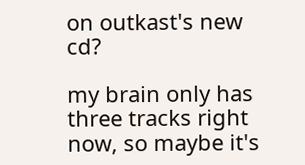on outkast's new cd?

my brain only has three tracks right now, so maybe it's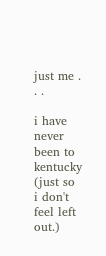just me . . .

i have never been to kentucky (just so i don't feel left out.)